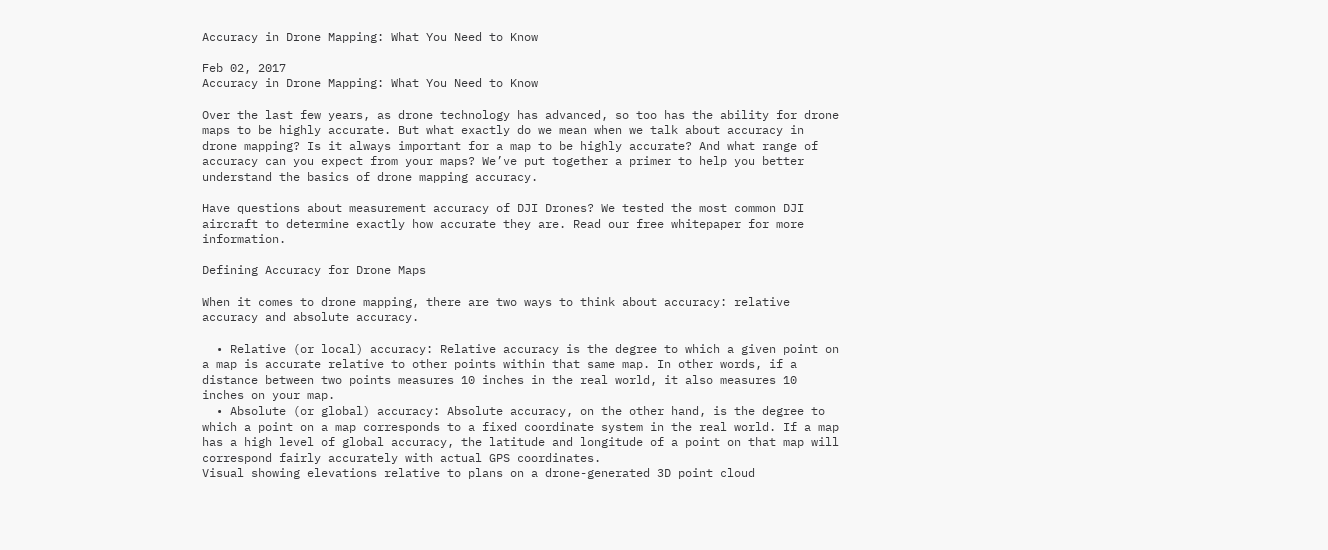Accuracy in Drone Mapping: What You Need to Know

Feb 02, 2017
Accuracy in Drone Mapping: What You Need to Know

Over the last few years, as drone technology has advanced, so too has the ability for drone maps to be highly accurate. But what exactly do we mean when we talk about accuracy in drone mapping? Is it always important for a map to be highly accurate? And what range of accuracy can you expect from your maps? We’ve put together a primer to help you better understand the basics of drone mapping accuracy.

Have questions about measurement accuracy of DJI Drones? We tested the most common DJI aircraft to determine exactly how accurate they are. Read our free whitepaper for more information.

Defining Accuracy for Drone Maps

When it comes to drone mapping, there are two ways to think about accuracy: relative accuracy and absolute accuracy.

  • Relative (or local) accuracy: Relative accuracy is the degree to which a given point on a map is accurate relative to other points within that same map. In other words, if a distance between two points measures 10 inches in the real world, it also measures 10 inches on your map.
  • Absolute (or global) accuracy: Absolute accuracy, on the other hand, is the degree to which a point on a map corresponds to a fixed coordinate system in the real world. If a map has a high level of global accuracy, the latitude and longitude of a point on that map will correspond fairly accurately with actual GPS coordinates.
Visual showing elevations relative to plans on a drone-generated 3D point cloud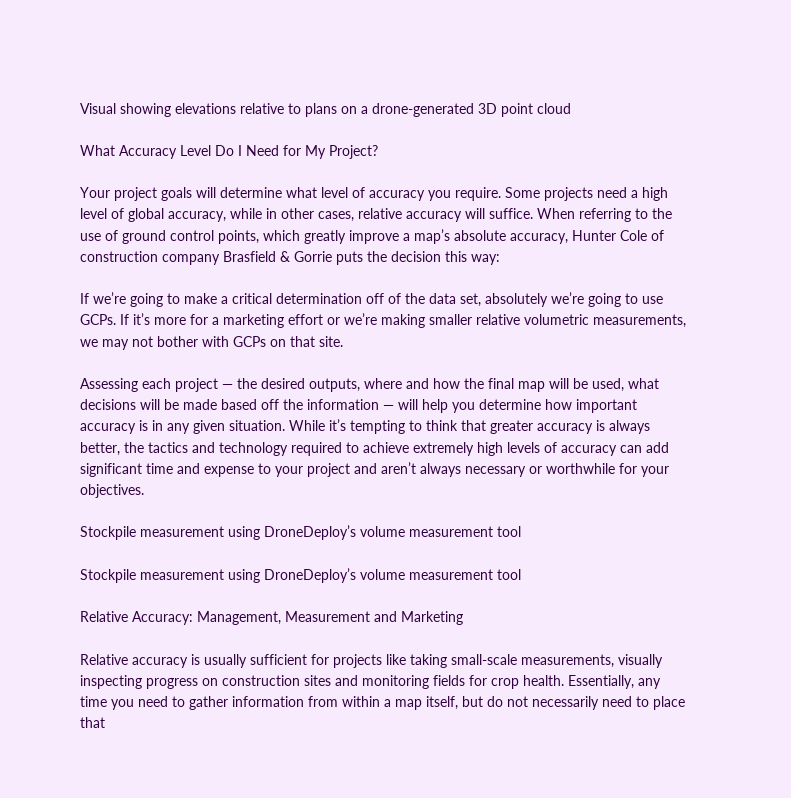Visual showing elevations relative to plans on a drone-generated 3D point cloud

What Accuracy Level Do I Need for My Project?

Your project goals will determine what level of accuracy you require. Some projects need a high level of global accuracy, while in other cases, relative accuracy will suffice. When referring to the use of ground control points, which greatly improve a map’s absolute accuracy, Hunter Cole of construction company Brasfield & Gorrie puts the decision this way:

If we’re going to make a critical determination off of the data set, absolutely we’re going to use GCPs. If it’s more for a marketing effort or we’re making smaller relative volumetric measurements, we may not bother with GCPs on that site.

Assessing each project — the desired outputs, where and how the final map will be used, what decisions will be made based off the information — will help you determine how important accuracy is in any given situation. While it’s tempting to think that greater accuracy is always better, the tactics and technology required to achieve extremely high levels of accuracy can add significant time and expense to your project and aren’t always necessary or worthwhile for your objectives.

Stockpile measurement using DroneDeploy’s volume measurement tool

Stockpile measurement using DroneDeploy’s volume measurement tool

Relative Accuracy: Management, Measurement and Marketing

Relative accuracy is usually sufficient for projects like taking small-scale measurements, visually inspecting progress on construction sites and monitoring fields for crop health. Essentially, any time you need to gather information from within a map itself, but do not necessarily need to place that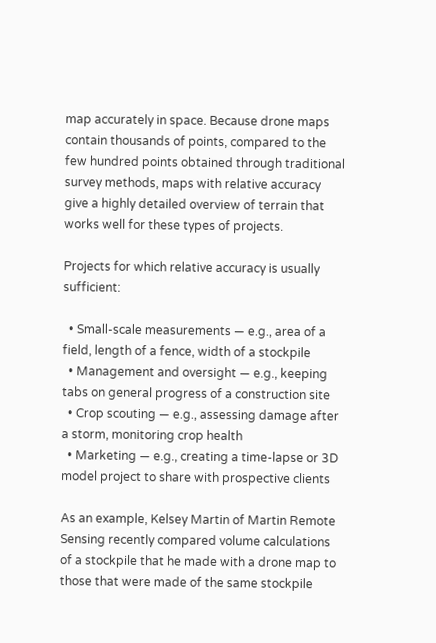map accurately in space. Because drone maps contain thousands of points, compared to the few hundred points obtained through traditional survey methods, maps with relative accuracy give a highly detailed overview of terrain that works well for these types of projects.

Projects for which relative accuracy is usually sufficient:

  • Small-scale measurements — e.g., area of a field, length of a fence, width of a stockpile
  • Management and oversight — e.g., keeping tabs on general progress of a construction site
  • Crop scouting — e.g., assessing damage after a storm, monitoring crop health
  • Marketing — e.g., creating a time-lapse or 3D model project to share with prospective clients

As an example, Kelsey Martin of Martin Remote Sensing recently compared volume calculations of a stockpile that he made with a drone map to those that were made of the same stockpile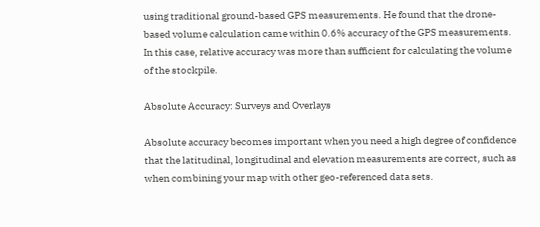using traditional ground-based GPS measurements. He found that the drone-based volume calculation came within 0.6% accuracy of the GPS measurements. In this case, relative accuracy was more than sufficient for calculating the volume of the stockpile.

Absolute Accuracy: Surveys and Overlays

Absolute accuracy becomes important when you need a high degree of confidence that the latitudinal, longitudinal and elevation measurements are correct, such as when combining your map with other geo-referenced data sets.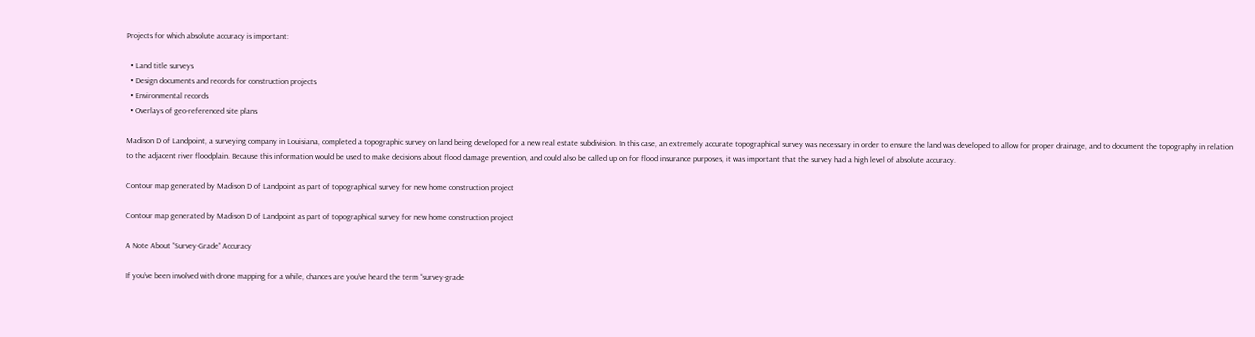Projects for which absolute accuracy is important:

  • Land title surveys
  • Design documents and records for construction projects
  • Environmental records
  • Overlays of geo-referenced site plans

Madison D of Landpoint, a surveying company in Louisiana, completed a topographic survey on land being developed for a new real estate subdivision. In this case, an extremely accurate topographical survey was necessary in order to ensure the land was developed to allow for proper drainage, and to document the topography in relation to the adjacent river floodplain. Because this information would be used to make decisions about flood damage prevention, and could also be called up on for flood insurance purposes, it was important that the survey had a high level of absolute accuracy.

Contour map generated by Madison D of Landpoint as part of topographical survey for new home construction project

Contour map generated by Madison D of Landpoint as part of topographical survey for new home construction project

A Note About “Survey-Grade” Accuracy

If you’ve been involved with drone mapping for a while, chances are you’ve heard the term “survey-grade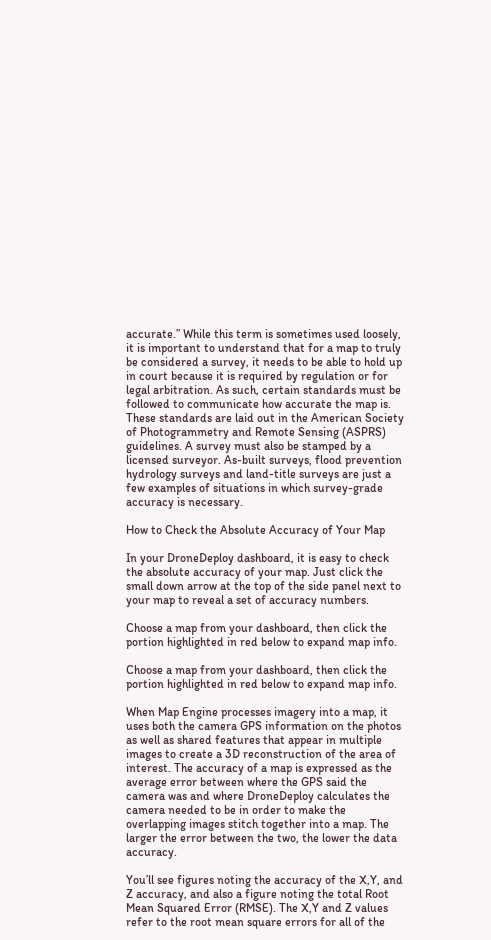accurate.” While this term is sometimes used loosely, it is important to understand that for a map to truly be considered a survey, it needs to be able to hold up in court because it is required by regulation or for legal arbitration. As such, certain standards must be followed to communicate how accurate the map is. These standards are laid out in the American Society of Photogrammetry and Remote Sensing (ASPRS) guidelines. A survey must also be stamped by a licensed surveyor. As-built surveys, flood prevention hydrology surveys and land-title surveys are just a few examples of situations in which survey-grade accuracy is necessary.

How to Check the Absolute Accuracy of Your Map

In your DroneDeploy dashboard, it is easy to check the absolute accuracy of your map. Just click the small down arrow at the top of the side panel next to your map to reveal a set of accuracy numbers.

Choose a map from your dashboard, then click the portion highlighted in red below to expand map info.

Choose a map from your dashboard, then click the portion highlighted in red below to expand map info.

When Map Engine processes imagery into a map, it uses both the camera GPS information on the photos as well as shared features that appear in multiple images to create a 3D reconstruction of the area of interest. The accuracy of a map is expressed as the average error between where the GPS said the camera was and where DroneDeploy calculates the camera needed to be in order to make the overlapping images stitch together into a map. The larger the error between the two, the lower the data accuracy.

You’ll see figures noting the accuracy of the X,Y, and Z accuracy, and also a figure noting the total Root Mean Squared Error (RMSE). The X,Y and Z values refer to the root mean square errors for all of the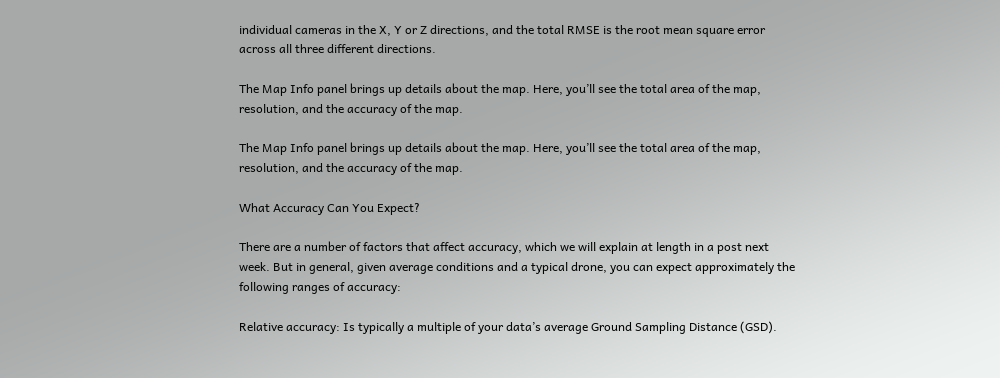individual cameras in the X, Y or Z directions, and the total RMSE is the root mean square error across all three different directions.

The Map Info panel brings up details about the map. Here, you’ll see the total area of the map, resolution, and the accuracy of the map.

The Map Info panel brings up details about the map. Here, you’ll see the total area of the map, resolution, and the accuracy of the map.

What Accuracy Can You Expect?

There are a number of factors that affect accuracy, which we will explain at length in a post next week. But in general, given average conditions and a typical drone, you can expect approximately the following ranges of accuracy:

Relative accuracy: Is typically a multiple of your data’s average Ground Sampling Distance (GSD).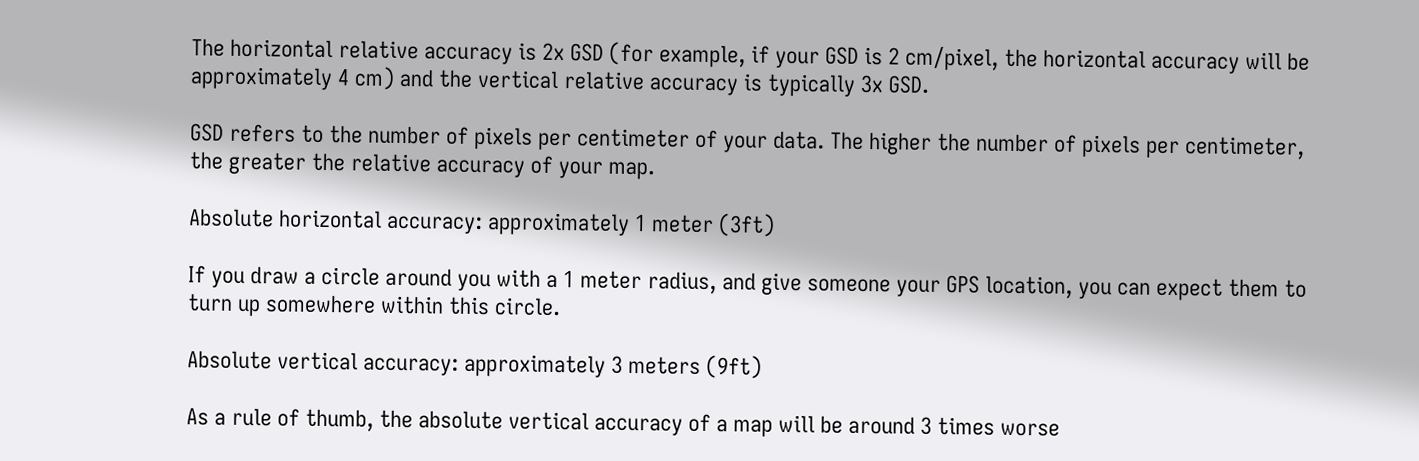The horizontal relative accuracy is 2x GSD (for example, if your GSD is 2 cm/pixel, the horizontal accuracy will be approximately 4 cm) and the vertical relative accuracy is typically 3x GSD.

GSD refers to the number of pixels per centimeter of your data. The higher the number of pixels per centimeter, the greater the relative accuracy of your map.

Absolute horizontal accuracy: approximately 1 meter (3ft)

If you draw a circle around you with a 1 meter radius, and give someone your GPS location, you can expect them to turn up somewhere within this circle.

Absolute vertical accuracy: approximately 3 meters (9ft)

As a rule of thumb, the absolute vertical accuracy of a map will be around 3 times worse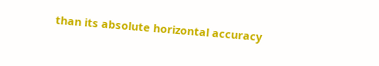than its absolute horizontal accuracy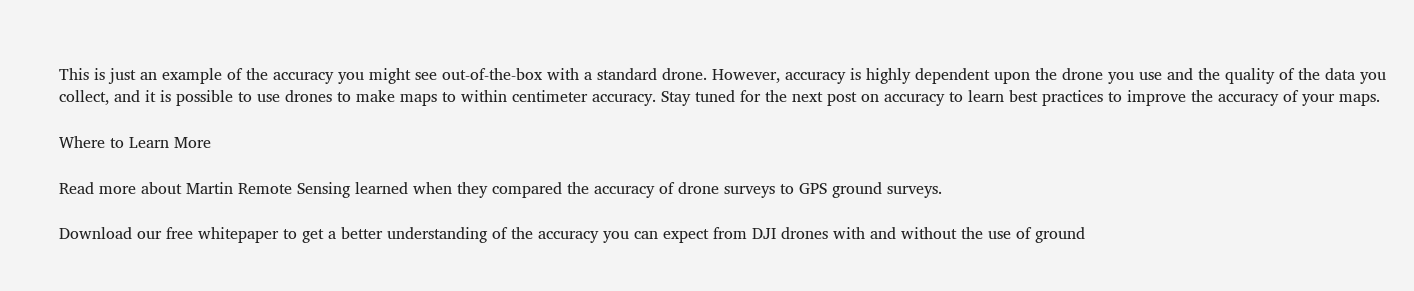This is just an example of the accuracy you might see out-of-the-box with a standard drone. However, accuracy is highly dependent upon the drone you use and the quality of the data you collect, and it is possible to use drones to make maps to within centimeter accuracy. Stay tuned for the next post on accuracy to learn best practices to improve the accuracy of your maps.

Where to Learn More

Read more about Martin Remote Sensing learned when they compared the accuracy of drone surveys to GPS ground surveys.

Download our free whitepaper to get a better understanding of the accuracy you can expect from DJI drones with and without the use of ground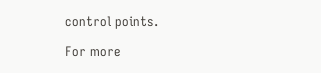control points.

For more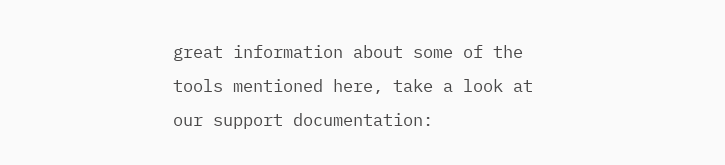great information about some of the tools mentioned here, take a look at our support documentation: